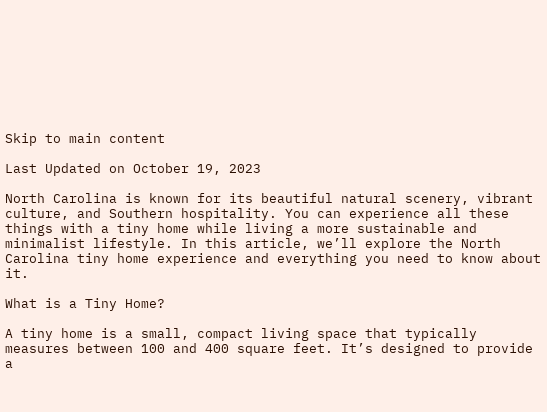Skip to main content

Last Updated on October 19, 2023

North Carolina is known for its beautiful natural scenery, vibrant culture, and Southern hospitality. You can experience all these things with a tiny home while living a more sustainable and minimalist lifestyle. In this article, we’ll explore the North Carolina tiny home experience and everything you need to know about it.

What is a Tiny Home?

A tiny home is a small, compact living space that typically measures between 100 and 400 square feet. It’s designed to provide a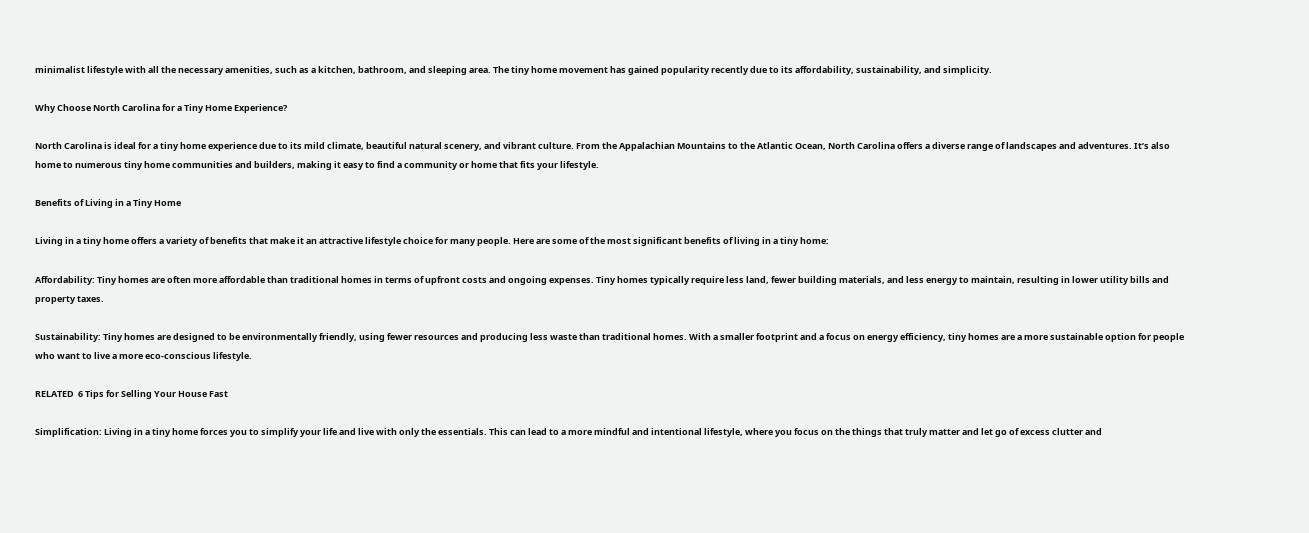minimalist lifestyle with all the necessary amenities, such as a kitchen, bathroom, and sleeping area. The tiny home movement has gained popularity recently due to its affordability, sustainability, and simplicity.

Why Choose North Carolina for a Tiny Home Experience?

North Carolina is ideal for a tiny home experience due to its mild climate, beautiful natural scenery, and vibrant culture. From the Appalachian Mountains to the Atlantic Ocean, North Carolina offers a diverse range of landscapes and adventures. It’s also home to numerous tiny home communities and builders, making it easy to find a community or home that fits your lifestyle.

Benefits of Living in a Tiny Home

Living in a tiny home offers a variety of benefits that make it an attractive lifestyle choice for many people. Here are some of the most significant benefits of living in a tiny home:

Affordability: Tiny homes are often more affordable than traditional homes in terms of upfront costs and ongoing expenses. Tiny homes typically require less land, fewer building materials, and less energy to maintain, resulting in lower utility bills and property taxes.

Sustainability: Tiny homes are designed to be environmentally friendly, using fewer resources and producing less waste than traditional homes. With a smaller footprint and a focus on energy efficiency, tiny homes are a more sustainable option for people who want to live a more eco-conscious lifestyle.

RELATED  6 Tips for Selling Your House Fast

Simplification: Living in a tiny home forces you to simplify your life and live with only the essentials. This can lead to a more mindful and intentional lifestyle, where you focus on the things that truly matter and let go of excess clutter and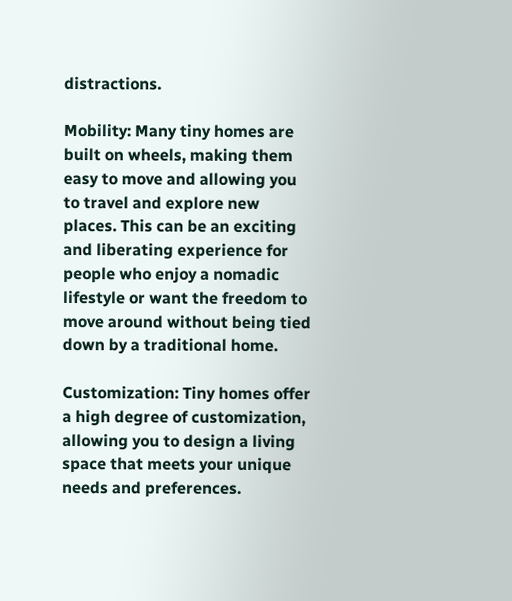distractions.

Mobility: Many tiny homes are built on wheels, making them easy to move and allowing you to travel and explore new places. This can be an exciting and liberating experience for people who enjoy a nomadic lifestyle or want the freedom to move around without being tied down by a traditional home.

Customization: Tiny homes offer a high degree of customization, allowing you to design a living space that meets your unique needs and preferences.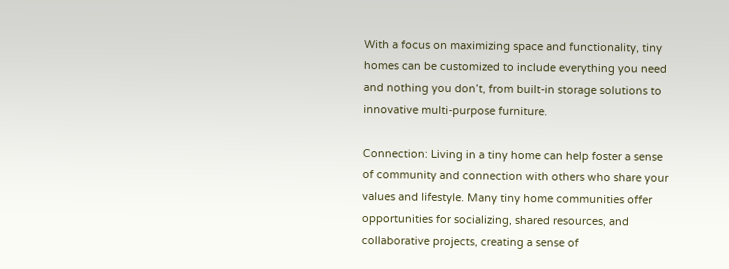With a focus on maximizing space and functionality, tiny homes can be customized to include everything you need and nothing you don’t, from built-in storage solutions to innovative multi-purpose furniture.

Connection: Living in a tiny home can help foster a sense of community and connection with others who share your values and lifestyle. Many tiny home communities offer opportunities for socializing, shared resources, and collaborative projects, creating a sense of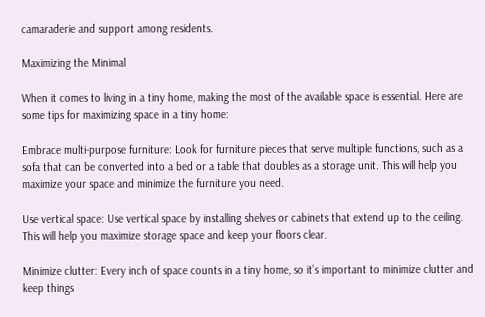camaraderie and support among residents.

Maximizing the Minimal

When it comes to living in a tiny home, making the most of the available space is essential. Here are some tips for maximizing space in a tiny home:

Embrace multi-purpose furniture: Look for furniture pieces that serve multiple functions, such as a sofa that can be converted into a bed or a table that doubles as a storage unit. This will help you maximize your space and minimize the furniture you need.

Use vertical space: Use vertical space by installing shelves or cabinets that extend up to the ceiling. This will help you maximize storage space and keep your floors clear.

Minimize clutter: Every inch of space counts in a tiny home, so it’s important to minimize clutter and keep things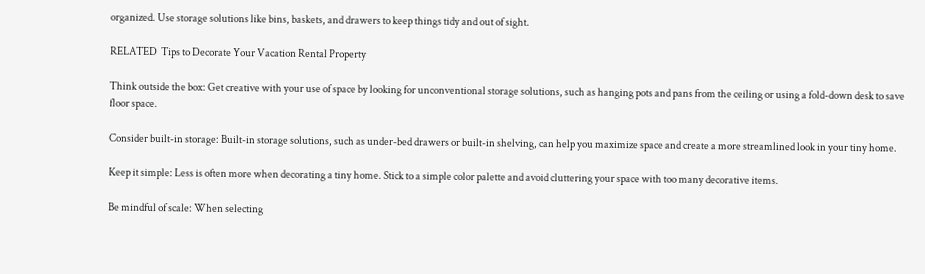organized. Use storage solutions like bins, baskets, and drawers to keep things tidy and out of sight.

RELATED  Tips to Decorate Your Vacation Rental Property

Think outside the box: Get creative with your use of space by looking for unconventional storage solutions, such as hanging pots and pans from the ceiling or using a fold-down desk to save floor space.

Consider built-in storage: Built-in storage solutions, such as under-bed drawers or built-in shelving, can help you maximize space and create a more streamlined look in your tiny home.

Keep it simple: Less is often more when decorating a tiny home. Stick to a simple color palette and avoid cluttering your space with too many decorative items.

Be mindful of scale: When selecting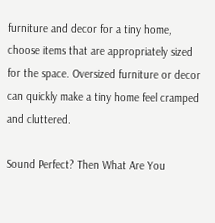furniture and decor for a tiny home, choose items that are appropriately sized for the space. Oversized furniture or decor can quickly make a tiny home feel cramped and cluttered.

Sound Perfect? Then What Are You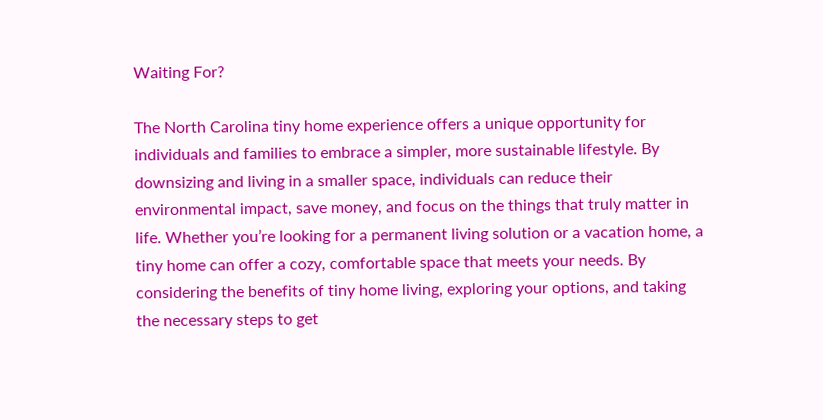Waiting For?

The North Carolina tiny home experience offers a unique opportunity for individuals and families to embrace a simpler, more sustainable lifestyle. By downsizing and living in a smaller space, individuals can reduce their environmental impact, save money, and focus on the things that truly matter in life. Whether you’re looking for a permanent living solution or a vacation home, a tiny home can offer a cozy, comfortable space that meets your needs. By considering the benefits of tiny home living, exploring your options, and taking the necessary steps to get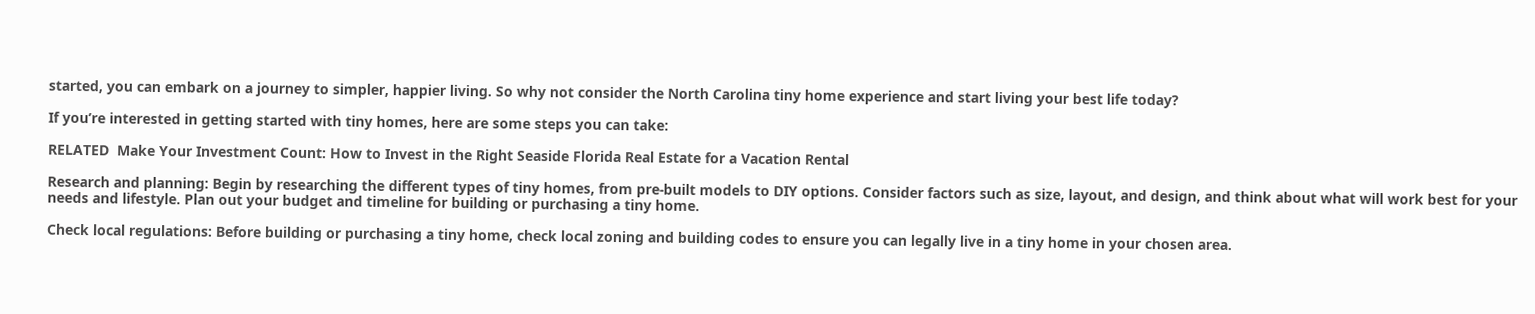started, you can embark on a journey to simpler, happier living. So why not consider the North Carolina tiny home experience and start living your best life today?

If you’re interested in getting started with tiny homes, here are some steps you can take:

RELATED  Make Your Investment Count: How to Invest in the Right Seaside Florida Real Estate for a Vacation Rental

Research and planning: Begin by researching the different types of tiny homes, from pre-built models to DIY options. Consider factors such as size, layout, and design, and think about what will work best for your needs and lifestyle. Plan out your budget and timeline for building or purchasing a tiny home.

Check local regulations: Before building or purchasing a tiny home, check local zoning and building codes to ensure you can legally live in a tiny home in your chosen area.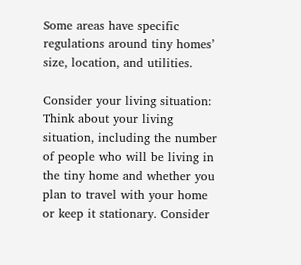Some areas have specific regulations around tiny homes’ size, location, and utilities.

Consider your living situation: Think about your living situation, including the number of people who will be living in the tiny home and whether you plan to travel with your home or keep it stationary. Consider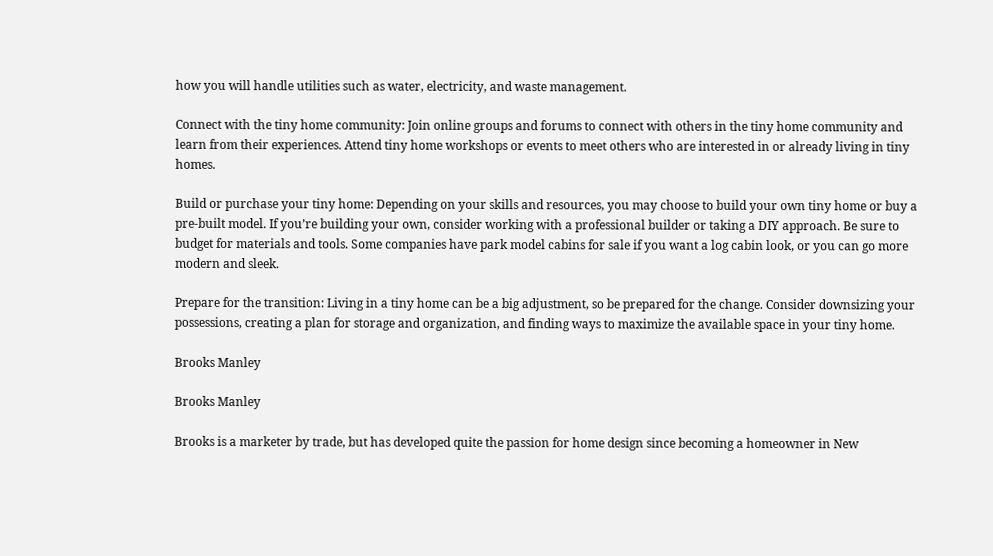how you will handle utilities such as water, electricity, and waste management.

Connect with the tiny home community: Join online groups and forums to connect with others in the tiny home community and learn from their experiences. Attend tiny home workshops or events to meet others who are interested in or already living in tiny homes.

Build or purchase your tiny home: Depending on your skills and resources, you may choose to build your own tiny home or buy a pre-built model. If you’re building your own, consider working with a professional builder or taking a DIY approach. Be sure to budget for materials and tools. Some companies have park model cabins for sale if you want a log cabin look, or you can go more modern and sleek.

Prepare for the transition: Living in a tiny home can be a big adjustment, so be prepared for the change. Consider downsizing your possessions, creating a plan for storage and organization, and finding ways to maximize the available space in your tiny home.

Brooks Manley

Brooks Manley

Brooks is a marketer by trade, but has developed quite the passion for home design since becoming a homeowner in New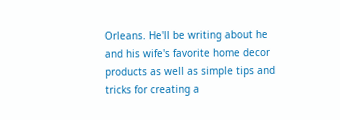Orleans. He'll be writing about he and his wife's favorite home decor products as well as simple tips and tricks for creating a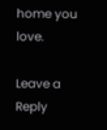home you love.

Leave a Reply